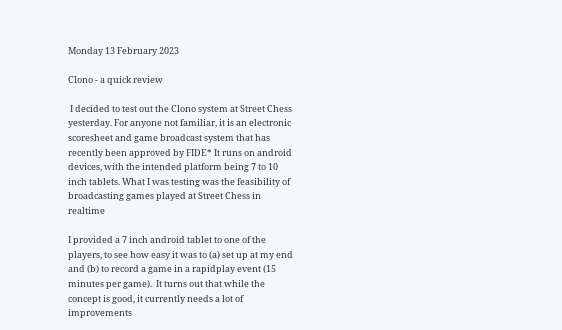Monday 13 February 2023

Clono - a quick review

 I decided to test out the Clono system at Street Chess yesterday. For anyone not familiar, it is an electronic scoresheet and game broadcast system that has recently been approved by FIDE* It runs on android devices, with the intended platform being 7 to 10 inch tablets. What I was testing was the feasibility of broadcasting games played at Street Chess in realtime

I provided a 7 inch android tablet to one of the players, to see how easy it was to (a) set up at my end and (b) to record a game in a rapidplay event (15 minutes per game).  It turns out that while the concept is good, it currently needs a lot of improvements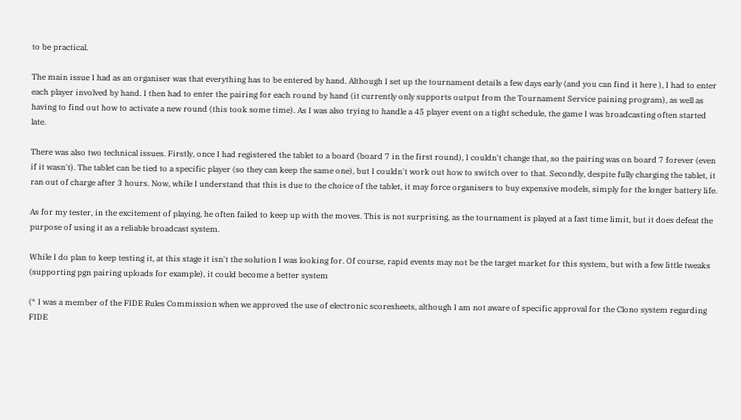to be practical.

The main issue I had as an organiser was that everything has to be entered by hand. Although I set up the tournament details a few days early (and you can find it here ), I had to enter each player involved by hand. I then had to enter the pairing for each round by hand (it currently only supports output from the Tournament Service paining program), as well as having to find out how to activate a new round (this took some time). As I was also trying to handle a 45 player event on a tight schedule, the game I was broadcasting often started late.

There was also two technical issues. Firstly, once I had registered the tablet to a board (board 7 in the first round), I couldn't change that, so the pairing was on board 7 forever (even if it wasn't). The tablet can be tied to a specific player (so they can keep the same one), but I couldn't work out how to switch over to that. Secondly, despite fully charging the tablet, it ran out of charge after 3 hours. Now, while I understand that this is due to the choice of the tablet, it may force organisers to buy expensive models, simply for the longer battery life.

As for my tester, in the excitement of playing, he often failed to keep up with the moves. This is not surprising, as the tournament is played at a fast time limit, but it does defeat the purpose of using it as a reliable broadcast system.

While I do plan to keep testing it, at this stage it isn't the solution I was looking for. Of course, rapid events may not be the target market for this system, but with a few little tweaks (supporting pgn pairing uploads for example), it could become a better system

(* I was a member of the FIDE Rules Commission when we approved the use of electronic scoresheets, although I am not aware of specific approval for the Clono system regarding FIDE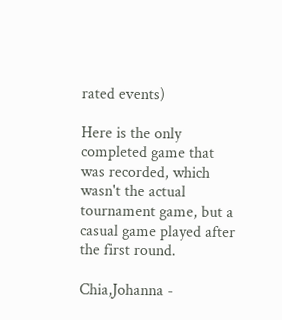rated events)

Here is the only completed game that was recorded, which wasn't the actual tournament game, but a casual game played after the first round.

Chia,Johanna -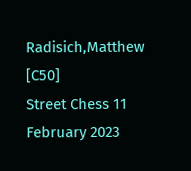Radisich,Matthew [C50]
Street Chess 11 February 2023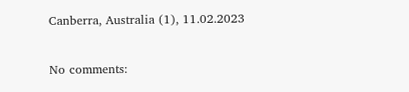Canberra, Australia (1), 11.02.2023

No comments: